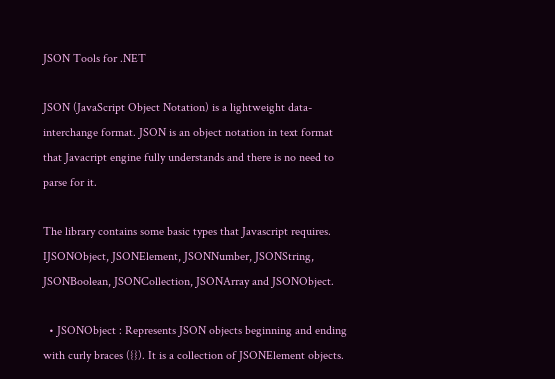JSON Tools for .NET

JSON (JavaScript Object Notation) is a lightweight data-interchange format. JSON is an object notation in text format that Javacript engine fully understands and there is no need to parse for it.

The library contains some basic types that Javascript requires. IJSONObject, JSONElement, JSONNumber, JSONString, JSONBoolean, JSONCollection, JSONArray and JSONObject.

  • JSONObject : Represents JSON objects beginning and ending with curly braces ({}). It is a collection of JSONElement objects.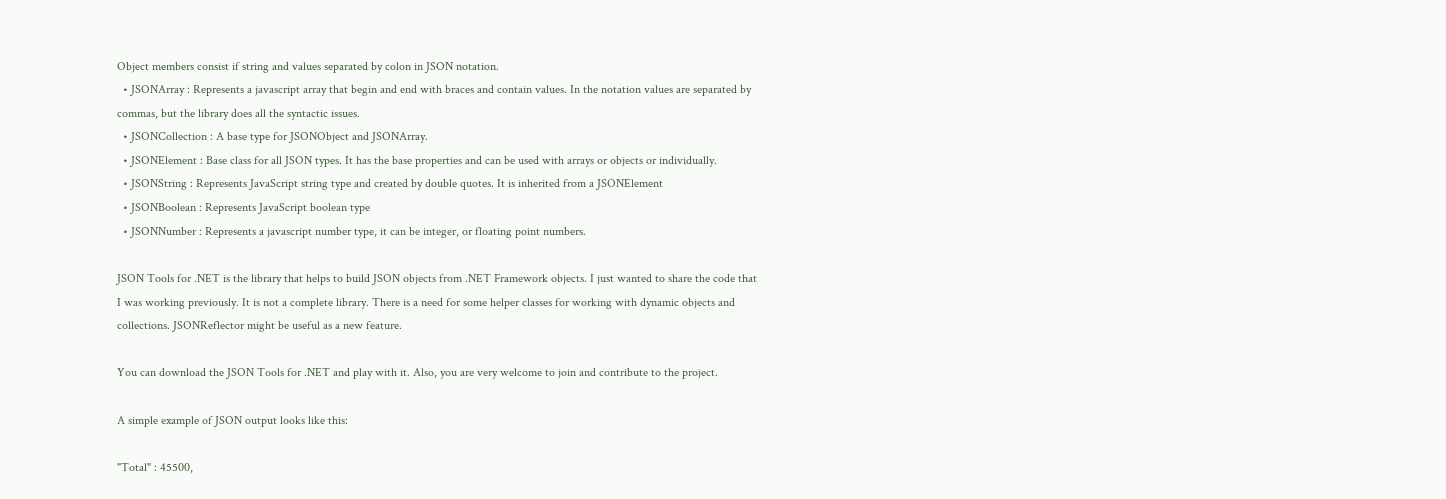Object members consist if string and values separated by colon in JSON notation.
  • JSONArray : Represents a javascript array that begin and end with braces and contain values. In the notation values are separated by commas, but the library does all the syntactic issues.
  • JSONCollection : A base type for JSONObject and JSONArray.
  • JSONElement : Base class for all JSON types. It has the base properties and can be used with arrays or objects or individually.
  • JSONString : Represents JavaScript string type and created by double quotes. It is inherited from a JSONElement
  • JSONBoolean : Represents JavaScript boolean type
  • JSONNumber : Represents a javascript number type, it can be integer, or floating point numbers.

JSON Tools for .NET is the library that helps to build JSON objects from .NET Framework objects. I just wanted to share the code that I was working previously. It is not a complete library. There is a need for some helper classes for working with dynamic objects and collections. JSONReflector might be useful as a new feature.

You can download the JSON Tools for .NET and play with it. Also, you are very welcome to join and contribute to the project.

A simple example of JSON output looks like this:

"Total" : 45500,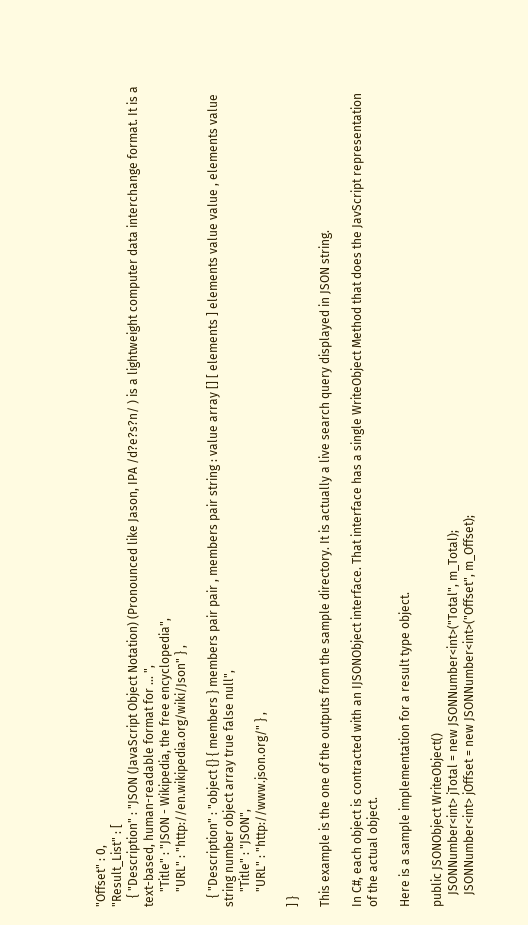"Offset" : 0,
"Result_List" : [
   { "Description" : "JSON (JavaScript Object Notation) (Pronounced like Jason, IPA /d?e?s?n/ ) is a lightweight computer data interchange format. It is a text-based, human-readable format for ... ",
     "Title" : "JSON - Wikipedia, the free encyclopedia",
     "URL" : "http://en.wikipedia.org/wiki/Json" } ,

   { "Description" : "object {} { members } members pair pair , members pair string : value array [] [ elements ] elements value value , elements value string number object array true false null",
     "Title" : "JSON",
     "URL" : "http://www.json.org/" } ,

] }

This example is the one of the outputs from the sample directory. It is actually a live search query displayed in JSON string.

In C#, each object is contracted with an IJSONObject interface. That interface has a single WriteObject Method that does the JavScript representation of the actual object.

Here is a sample implementation for a result type object.

public JSONObject WriteObject()
    JSONNumber<int> jTotal = new JSONNumber<int>("Total", m_Total);
    JSONNumber<int> jOffset = new JSONNumber<int>("Offset", m_Offset);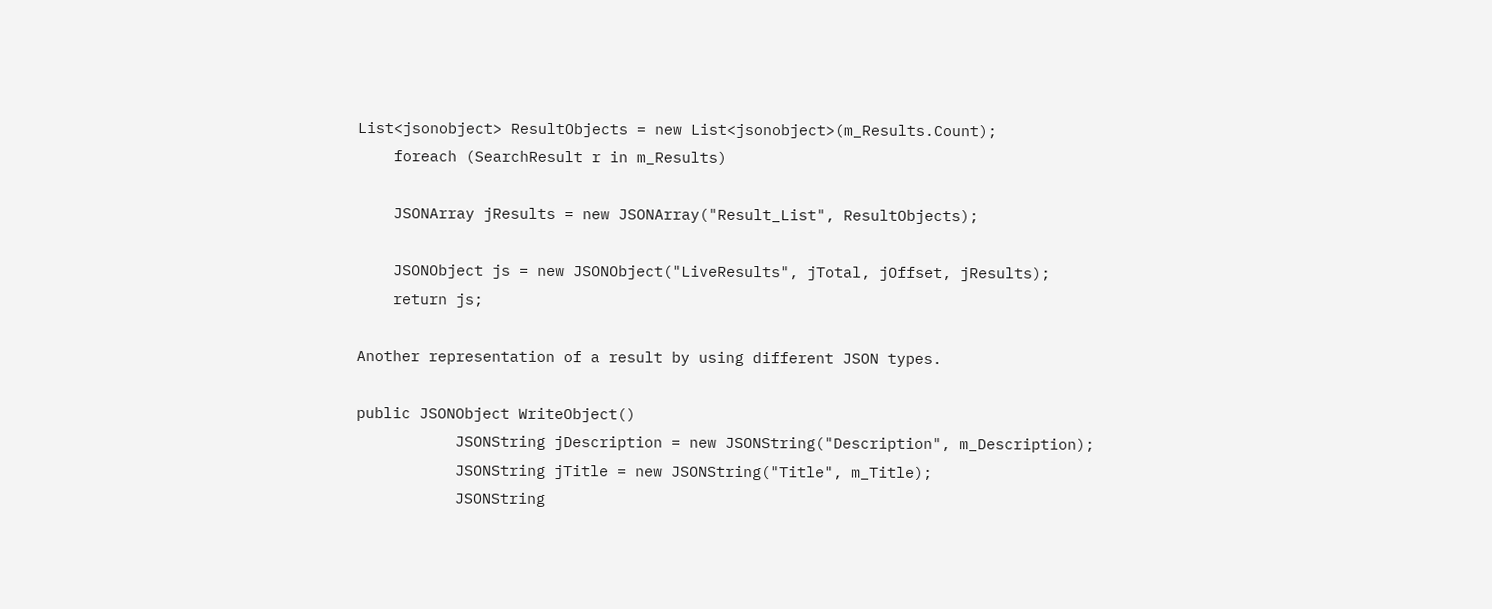List<jsonobject> ResultObjects = new List<jsonobject>(m_Results.Count);
    foreach (SearchResult r in m_Results)

    JSONArray jResults = new JSONArray("Result_List", ResultObjects);

    JSONObject js = new JSONObject("LiveResults", jTotal, jOffset, jResults);
    return js;

Another representation of a result by using different JSON types.

public JSONObject WriteObject()
           JSONString jDescription = new JSONString("Description", m_Description);
           JSONString jTitle = new JSONString("Title", m_Title);
           JSONString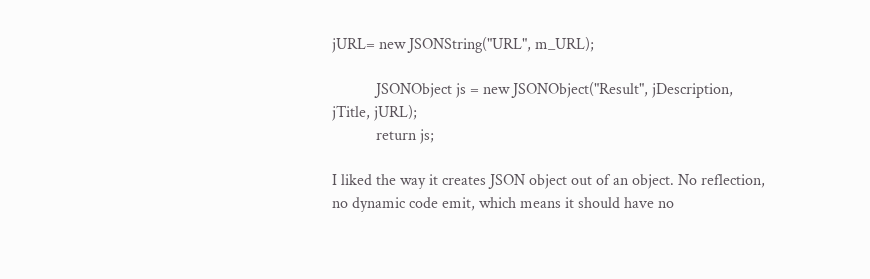jURL= new JSONString("URL", m_URL);

           JSONObject js = new JSONObject("Result", jDescription, jTitle, jURL);
           return js;

I liked the way it creates JSON object out of an object. No reflection, no dynamic code emit, which means it should have no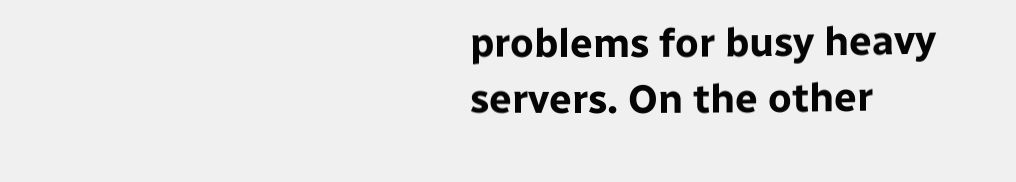problems for busy heavy servers. On the other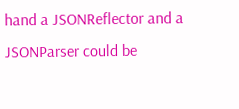hand a JSONReflector and a JSONParser could be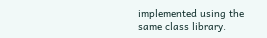implemented using the same class library.